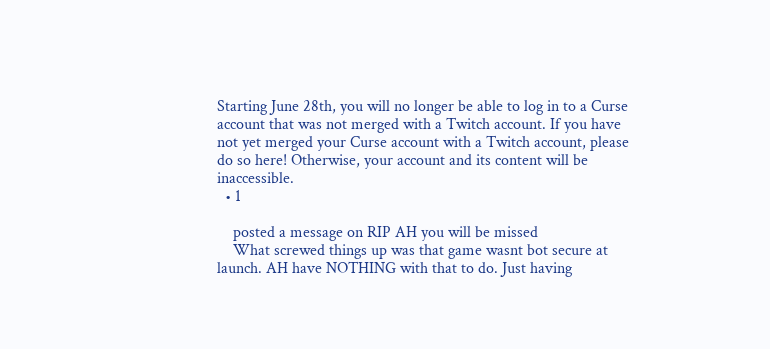Starting June 28th, you will no longer be able to log in to a Curse account that was not merged with a Twitch account. If you have not yet merged your Curse account with a Twitch account, please do so here! Otherwise, your account and its content will be inaccessible.
  • 1

    posted a message on RIP AH you will be missed
    What screwed things up was that game wasnt bot secure at launch. AH have NOTHING with that to do. Just having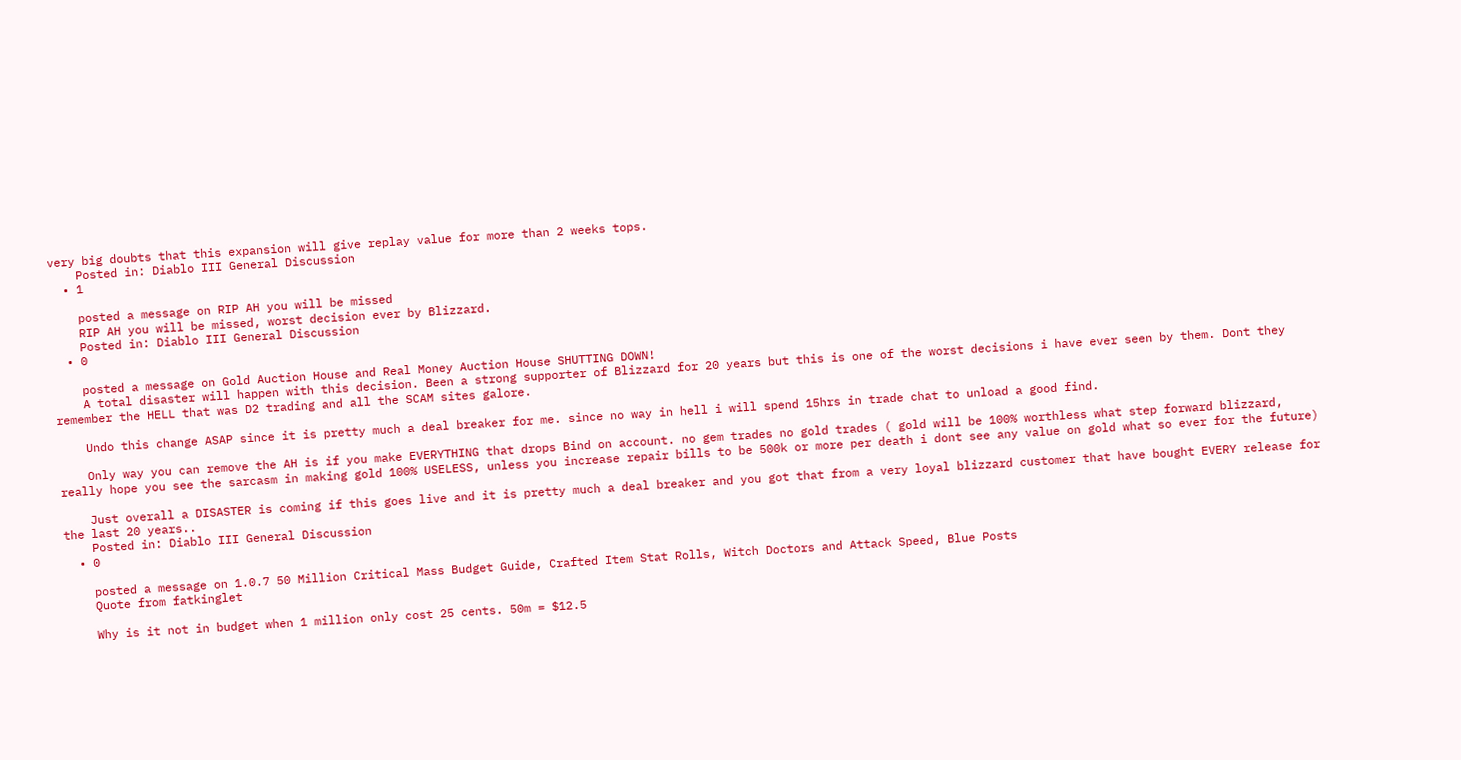very big doubts that this expansion will give replay value for more than 2 weeks tops.
    Posted in: Diablo III General Discussion
  • 1

    posted a message on RIP AH you will be missed
    RIP AH you will be missed, worst decision ever by Blizzard.
    Posted in: Diablo III General Discussion
  • 0

    posted a message on Gold Auction House and Real Money Auction House SHUTTING DOWN!
    A total disaster will happen with this decision. Been a strong supporter of Blizzard for 20 years but this is one of the worst decisions i have ever seen by them. Dont they remember the HELL that was D2 trading and all the SCAM sites galore.

    Undo this change ASAP since it is pretty much a deal breaker for me. since no way in hell i will spend 15hrs in trade chat to unload a good find.

    Only way you can remove the AH is if you make EVERYTHING that drops Bind on account. no gem trades no gold trades ( gold will be 100% worthless what step forward blizzard, really hope you see the sarcasm in making gold 100% USELESS, unless you increase repair bills to be 500k or more per death i dont see any value on gold what so ever for the future)

    Just overall a DISASTER is coming if this goes live and it is pretty much a deal breaker and you got that from a very loyal blizzard customer that have bought EVERY release for the last 20 years..
    Posted in: Diablo III General Discussion
  • 0

    posted a message on 1.0.7 50 Million Critical Mass Budget Guide, Crafted Item Stat Rolls, Witch Doctors and Attack Speed, Blue Posts
    Quote from fatkinglet

    Why is it not in budget when 1 million only cost 25 cents. 50m = $12.5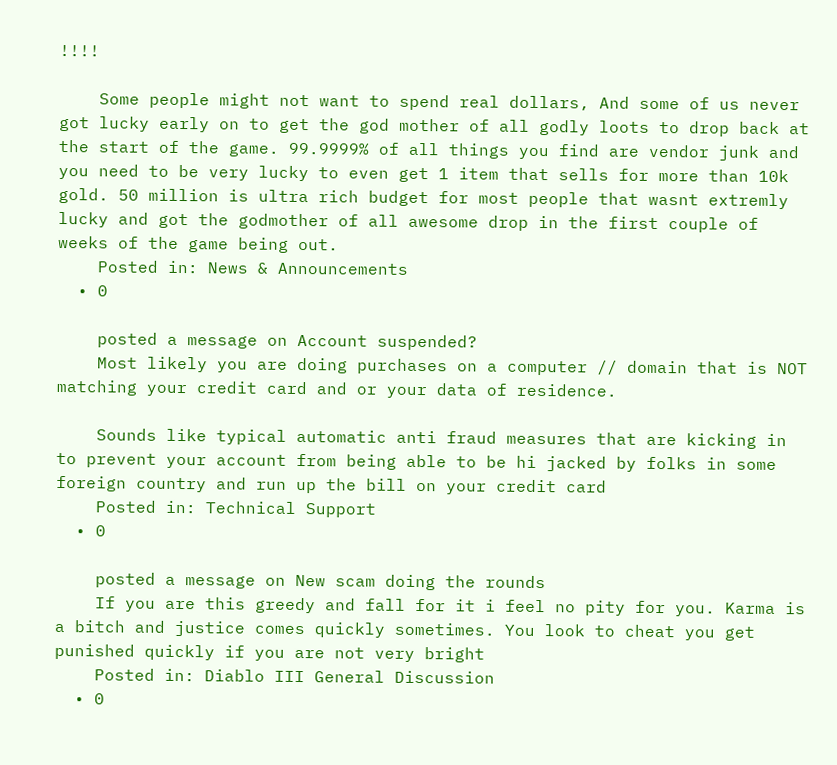!!!!

    Some people might not want to spend real dollars, And some of us never got lucky early on to get the god mother of all godly loots to drop back at the start of the game. 99.9999% of all things you find are vendor junk and you need to be very lucky to even get 1 item that sells for more than 10k gold. 50 million is ultra rich budget for most people that wasnt extremly lucky and got the godmother of all awesome drop in the first couple of weeks of the game being out.
    Posted in: News & Announcements
  • 0

    posted a message on Account suspended?
    Most likely you are doing purchases on a computer // domain that is NOT matching your credit card and or your data of residence.

    Sounds like typical automatic anti fraud measures that are kicking in to prevent your account from being able to be hi jacked by folks in some foreign country and run up the bill on your credit card
    Posted in: Technical Support
  • 0

    posted a message on New scam doing the rounds
    If you are this greedy and fall for it i feel no pity for you. Karma is a bitch and justice comes quickly sometimes. You look to cheat you get punished quickly if you are not very bright
    Posted in: Diablo III General Discussion
  • 0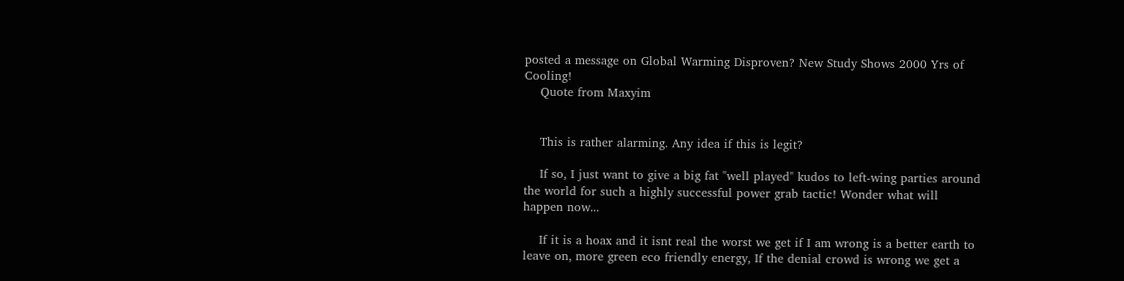posted a message on Global Warming Disproven? New Study Shows 2000 Yrs of Cooling!
    Quote from Maxyim


    This is rather alarming. Any idea if this is legit?

    If so, I just want to give a big fat "well played" kudos to left-wing parties around the world for such a highly successful power grab tactic! Wonder what will happen now...

    If it is a hoax and it isnt real the worst we get if I am wrong is a better earth to leave on, more green eco friendly energy, If the denial crowd is wrong we get a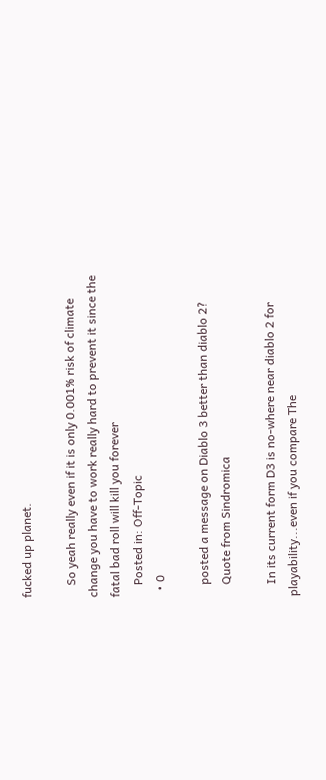fucked up planet.

    So yeah really even if it is only 0.001% risk of climate change you have to work really hard to prevent it since the fatal bad roll will kill you forever
    Posted in: Off-Topic
  • 0

    posted a message on Diablo 3 better than diablo 2?
    Quote from Sindromica

    In its current form D3 is no-where near diablo 2 for playability...even if you compare The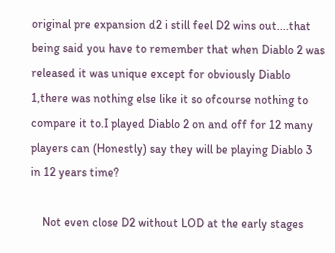original pre expansion d2 i still feel D2 wins out....that being said you have to remember that when Diablo 2 was released it was unique except for obviously Diablo 1,there was nothing else like it so ofcourse nothing to compare it to.I played Diablo 2 on and off for 12 many players can (Honestly) say they will be playing Diablo 3 in 12 years time?

    Not even close D2 without LOD at the early stages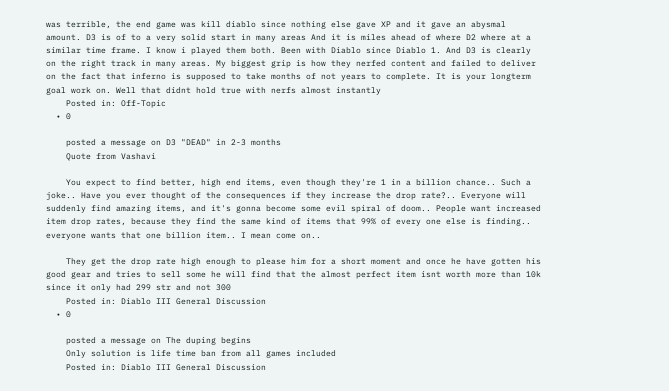was terrible, the end game was kill diablo since nothing else gave XP and it gave an abysmal amount. D3 is of to a very solid start in many areas And it is miles ahead of where D2 where at a similar time frame. I know i played them both. Been with Diablo since Diablo 1. And D3 is clearly on the right track in many areas. My biggest grip is how they nerfed content and failed to deliver on the fact that inferno is supposed to take months of not years to complete. It is your longterm goal work on. Well that didnt hold true with nerfs almost instantly
    Posted in: Off-Topic
  • 0

    posted a message on D3 "DEAD" in 2-3 months
    Quote from Vashavi

    You expect to find better, high end items, even though they're 1 in a billion chance.. Such a joke.. Have you ever thought of the consequences if they increase the drop rate?.. Everyone will suddenly find amazing items, and it's gonna become some evil spiral of doom.. People want increased item drop rates, because they find the same kind of items that 99% of every one else is finding.. everyone wants that one billion item.. I mean come on..

    They get the drop rate high enough to please him for a short moment and once he have gotten his good gear and tries to sell some he will find that the almost perfect item isnt worth more than 10k since it only had 299 str and not 300
    Posted in: Diablo III General Discussion
  • 0

    posted a message on The duping begins
    Only solution is life time ban from all games included
    Posted in: Diablo III General Discussion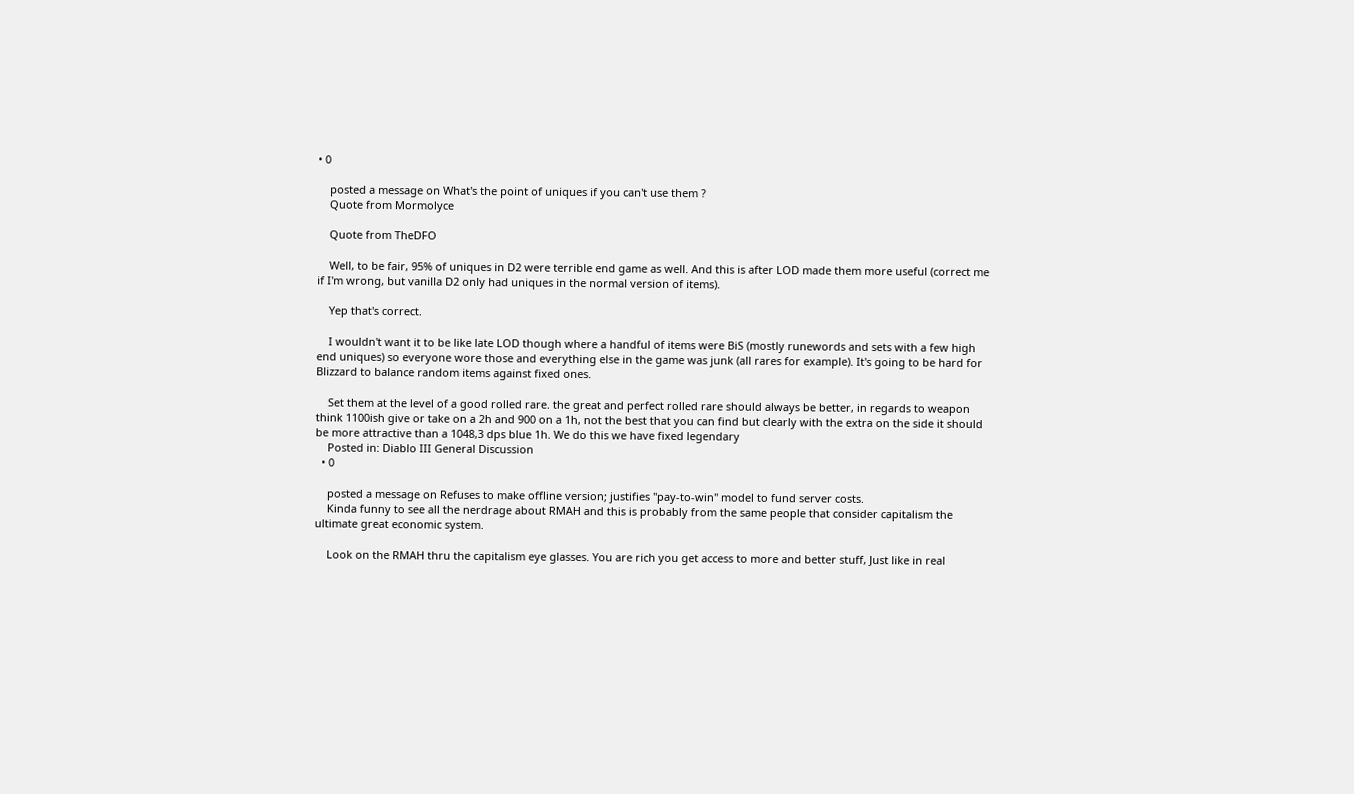• 0

    posted a message on What's the point of uniques if you can't use them ?
    Quote from Mormolyce

    Quote from TheDFO

    Well, to be fair, 95% of uniques in D2 were terrible end game as well. And this is after LOD made them more useful (correct me if I'm wrong, but vanilla D2 only had uniques in the normal version of items).

    Yep that's correct.

    I wouldn't want it to be like late LOD though where a handful of items were BiS (mostly runewords and sets with a few high end uniques) so everyone wore those and everything else in the game was junk (all rares for example). It's going to be hard for Blizzard to balance random items against fixed ones.

    Set them at the level of a good rolled rare. the great and perfect rolled rare should always be better, in regards to weapon think 1100ish give or take on a 2h and 900 on a 1h, not the best that you can find but clearly with the extra on the side it should be more attractive than a 1048,3 dps blue 1h. We do this we have fixed legendary
    Posted in: Diablo III General Discussion
  • 0

    posted a message on Refuses to make offline version; justifies "pay-to-win" model to fund server costs.
    Kinda funny to see all the nerdrage about RMAH and this is probably from the same people that consider capitalism the ultimate great economic system.

    Look on the RMAH thru the capitalism eye glasses. You are rich you get access to more and better stuff, Just like in real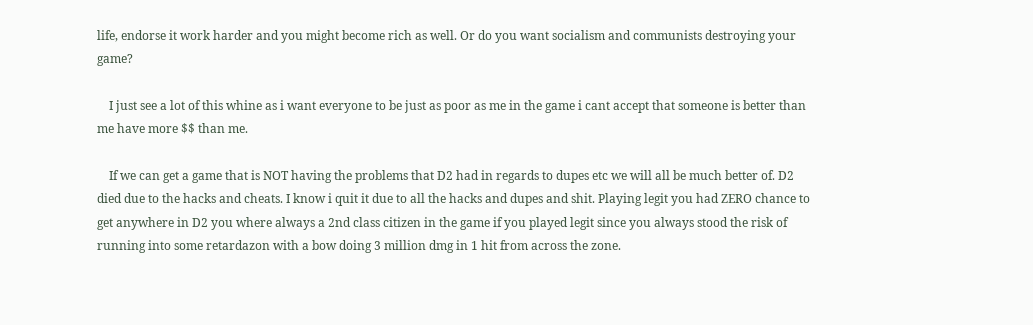life, endorse it work harder and you might become rich as well. Or do you want socialism and communists destroying your game?

    I just see a lot of this whine as i want everyone to be just as poor as me in the game i cant accept that someone is better than me have more $$ than me.

    If we can get a game that is NOT having the problems that D2 had in regards to dupes etc we will all be much better of. D2 died due to the hacks and cheats. I know i quit it due to all the hacks and dupes and shit. Playing legit you had ZERO chance to get anywhere in D2 you where always a 2nd class citizen in the game if you played legit since you always stood the risk of running into some retardazon with a bow doing 3 million dmg in 1 hit from across the zone.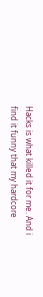Hacks is what killed it for me. And i find it funny that my hardcore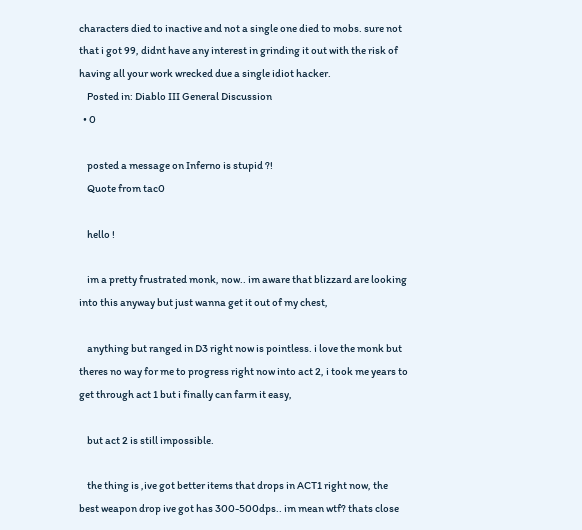characters died to inactive and not a single one died to mobs. sure not that i got 99, didnt have any interest in grinding it out with the risk of having all your work wrecked due a single idiot hacker.
    Posted in: Diablo III General Discussion
  • 0

    posted a message on Inferno is stupid ?!
    Quote from tac0

    hello !

    im a pretty frustrated monk, now.. im aware that blizzard are looking into this anyway but just wanna get it out of my chest,

    anything but ranged in D3 right now is pointless. i love the monk but theres no way for me to progress right now into act 2, i took me years to get through act 1 but i finally can farm it easy,

    but act 2 is still impossible.

    the thing is ,ive got better items that drops in ACT1 right now, the best weapon drop ive got has 300-500dps.. im mean wtf? thats close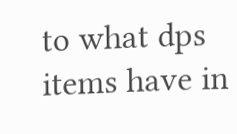to what dps items have in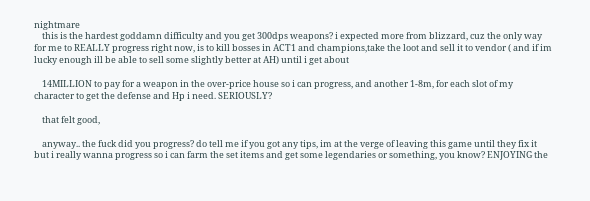nightmare
    this is the hardest goddamn difficulty and you get 300dps weapons? i expected more from blizzard, cuz the only way for me to REALLY progress right now, is to kill bosses in ACT1 and champions,take the loot and sell it to vendor ( and if im lucky enough ill be able to sell some slightly better at AH) until i get about

    14MILLION to pay for a weapon in the over-price house so i can progress, and another 1-8m, for each slot of my character to get the defense and Hp i need. SERIOUSLY?

    that felt good,

    anyway.. the fuck did you progress? do tell me if you got any tips, im at the verge of leaving this game until they fix it but i really wanna progress so i can farm the set items and get some legendaries or something, you know? ENJOYING the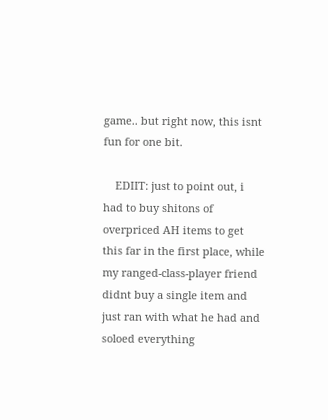game.. but right now, this isnt fun for one bit.

    EDIIT: just to point out, i had to buy shitons of overpriced AH items to get this far in the first place, while my ranged-class-player friend didnt buy a single item and just ran with what he had and soloed everything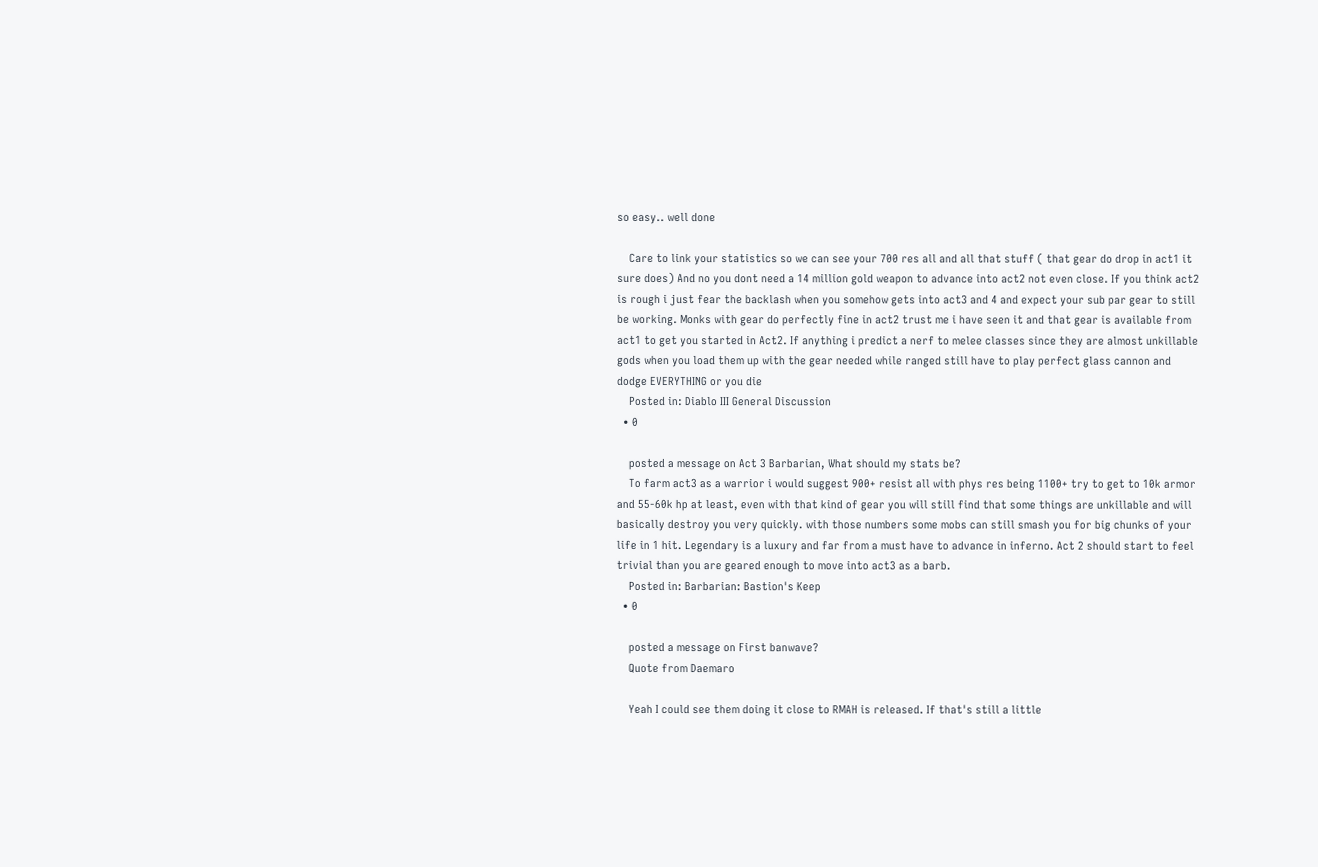so easy.. well done

    Care to link your statistics so we can see your 700 res all and all that stuff ( that gear do drop in act1 it sure does) And no you dont need a 14 million gold weapon to advance into act2 not even close. If you think act2 is rough i just fear the backlash when you somehow gets into act3 and 4 and expect your sub par gear to still be working. Monks with gear do perfectly fine in act2 trust me i have seen it and that gear is available from act1 to get you started in Act2. If anything i predict a nerf to melee classes since they are almost unkillable gods when you load them up with the gear needed while ranged still have to play perfect glass cannon and dodge EVERYTHING or you die
    Posted in: Diablo III General Discussion
  • 0

    posted a message on Act 3 Barbarian, What should my stats be?
    To farm act3 as a warrior i would suggest 900+ resist all with phys res being 1100+ try to get to 10k armor and 55-60k hp at least, even with that kind of gear you will still find that some things are unkillable and will basically destroy you very quickly. with those numbers some mobs can still smash you for big chunks of your life in 1 hit. Legendary is a luxury and far from a must have to advance in inferno. Act 2 should start to feel trivial than you are geared enough to move into act3 as a barb.
    Posted in: Barbarian: Bastion's Keep
  • 0

    posted a message on First banwave?
    Quote from Daemaro

    Yeah I could see them doing it close to RMAH is released. If that's still a little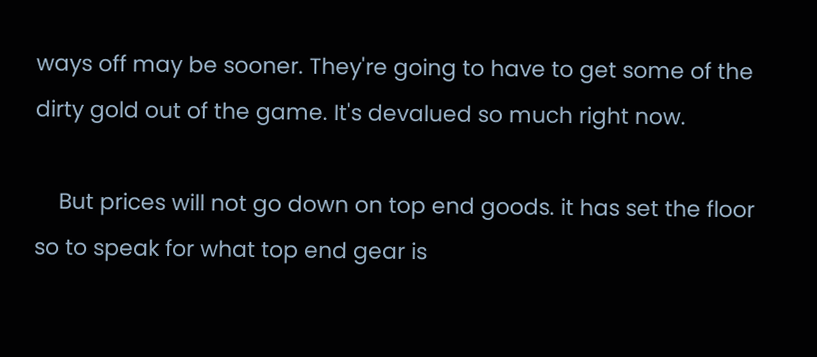ways off may be sooner. They're going to have to get some of the dirty gold out of the game. It's devalued so much right now.

    But prices will not go down on top end goods. it has set the floor so to speak for what top end gear is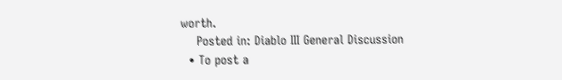worth.
    Posted in: Diablo III General Discussion
  • To post a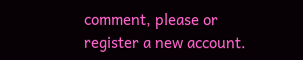comment, please or register a new account.